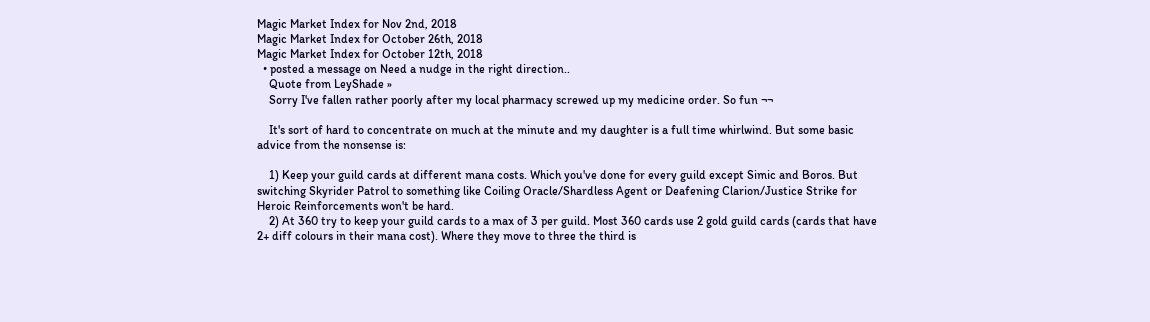Magic Market Index for Nov 2nd, 2018
Magic Market Index for October 26th, 2018
Magic Market Index for October 12th, 2018
  • posted a message on Need a nudge in the right direction..
    Quote from LeyShade »
    Sorry I've fallen rather poorly after my local pharmacy screwed up my medicine order. So fun ¬¬

    It's sort of hard to concentrate on much at the minute and my daughter is a full time whirlwind. But some basic advice from the nonsense is:

    1) Keep your guild cards at different mana costs. Which you've done for every guild except Simic and Boros. But switching Skyrider Patrol to something like Coiling Oracle/Shardless Agent or Deafening Clarion/Justice Strike for Heroic Reinforcements won't be hard.
    2) At 360 try to keep your guild cards to a max of 3 per guild. Most 360 cards use 2 gold guild cards (cards that have 2+ diff colours in their mana cost). Where they move to three the third is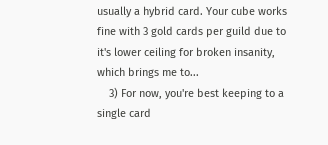usually a hybrid card. Your cube works fine with 3 gold cards per guild due to it's lower ceiling for broken insanity, which brings me to...
    3) For now, you're best keeping to a single card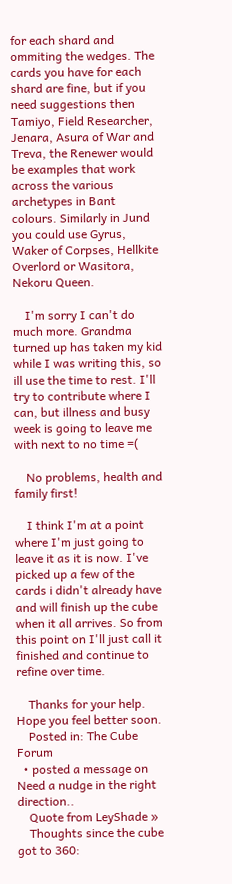for each shard and ommiting the wedges. The cards you have for each shard are fine, but if you need suggestions then Tamiyo, Field Researcher, Jenara, Asura of War and Treva, the Renewer would be examples that work across the various archetypes in Bant colours. Similarly in Jund you could use Gyrus, Waker of Corpses, Hellkite Overlord or Wasitora, Nekoru Queen.

    I'm sorry I can't do much more. Grandma turned up has taken my kid while I was writing this, so ill use the time to rest. I'll try to contribute where I can, but illness and busy week is going to leave me with next to no time =(

    No problems, health and family first!

    I think I'm at a point where I'm just going to leave it as it is now. I've picked up a few of the cards i didn't already have and will finish up the cube when it all arrives. So from this point on I'll just call it finished and continue to refine over time.

    Thanks for your help. Hope you feel better soon.
    Posted in: The Cube Forum
  • posted a message on Need a nudge in the right direction..
    Quote from LeyShade »
    Thoughts since the cube got to 360: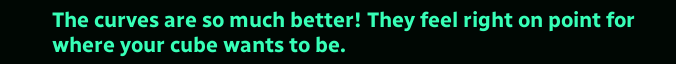The curves are so much better! They feel right on point for where your cube wants to be.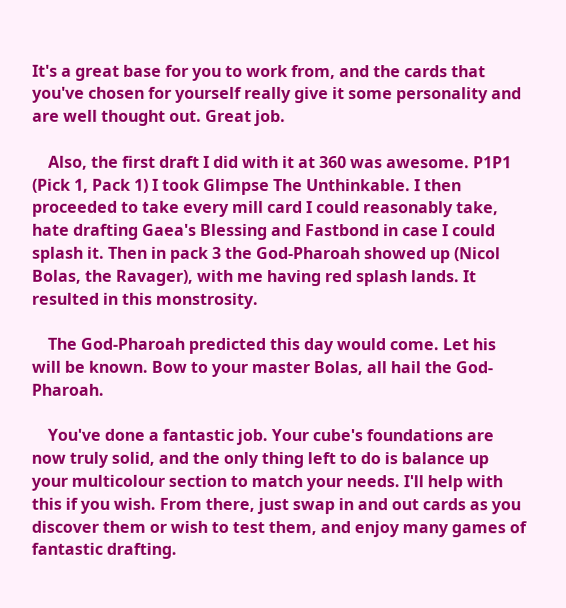It's a great base for you to work from, and the cards that you've chosen for yourself really give it some personality and are well thought out. Great job.

    Also, the first draft I did with it at 360 was awesome. P1P1 (Pick 1, Pack 1) I took Glimpse The Unthinkable. I then proceeded to take every mill card I could reasonably take, hate drafting Gaea's Blessing and Fastbond in case I could splash it. Then in pack 3 the God-Pharoah showed up (Nicol Bolas, the Ravager), with me having red splash lands. It resulted in this monstrosity.

    The God-Pharoah predicted this day would come. Let his will be known. Bow to your master Bolas, all hail the God-Pharoah.

    You've done a fantastic job. Your cube's foundations are now truly solid, and the only thing left to do is balance up your multicolour section to match your needs. I'll help with this if you wish. From there, just swap in and out cards as you discover them or wish to test them, and enjoy many games of fantastic drafting.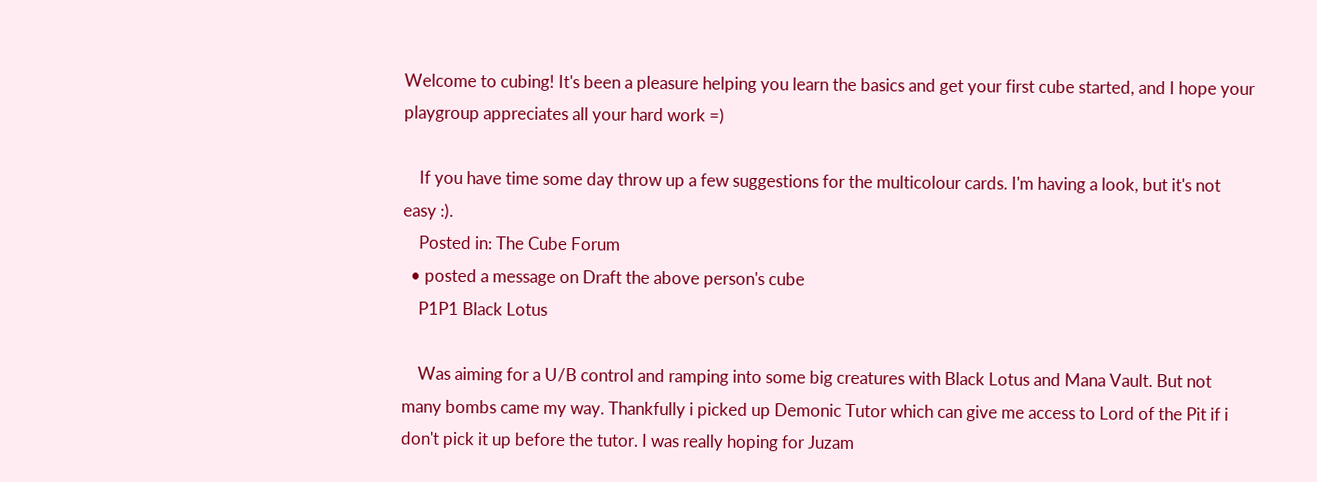Welcome to cubing! It's been a pleasure helping you learn the basics and get your first cube started, and I hope your playgroup appreciates all your hard work =)

    If you have time some day throw up a few suggestions for the multicolour cards. I'm having a look, but it's not easy :).
    Posted in: The Cube Forum
  • posted a message on Draft the above person's cube
    P1P1 Black Lotus

    Was aiming for a U/B control and ramping into some big creatures with Black Lotus and Mana Vault. But not many bombs came my way. Thankfully i picked up Demonic Tutor which can give me access to Lord of the Pit if i don't pick it up before the tutor. I was really hoping for Juzam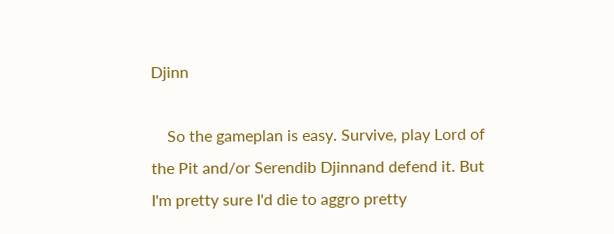Djinn

    So the gameplan is easy. Survive, play Lord of the Pit and/or Serendib Djinnand defend it. But I'm pretty sure I'd die to aggro pretty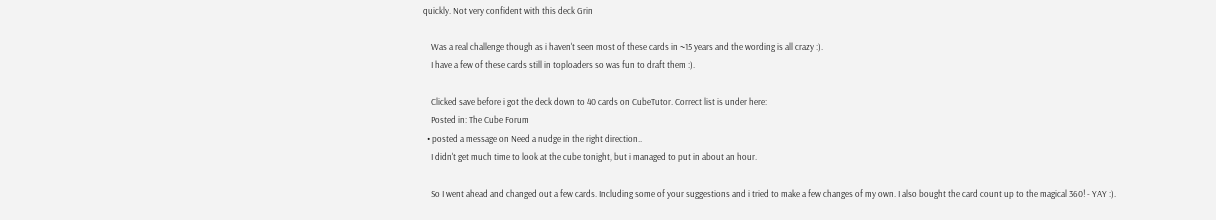quickly. Not very confident with this deck Grin

    Was a real challenge though as i haven't seen most of these cards in ~15 years and the wording is all crazy :).
    I have a few of these cards still in toploaders so was fun to draft them :).

    Clicked save before i got the deck down to 40 cards on CubeTutor. Correct list is under here:
    Posted in: The Cube Forum
  • posted a message on Need a nudge in the right direction..
    I didn't get much time to look at the cube tonight, but i managed to put in about an hour.

    So I went ahead and changed out a few cards. Including some of your suggestions and i tried to make a few changes of my own. I also bought the card count up to the magical 360! - YAY :).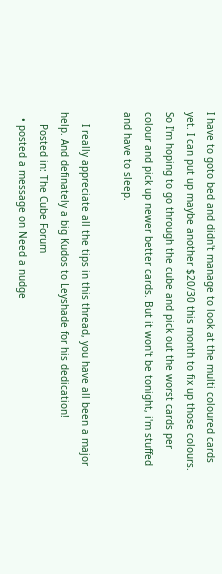I have to goto bed and didn't manage to look at the multi coloured cards yet. I can put up maybe another $20/30 this month to fix up those colours. So I'm hoping to go through the cube and pick out the worst cards per colour and pick up newer better cards. But it won't be tonight, i'm stuffed and have to sleep.

    I really appreciate all the tips in this thread, you have all been a major help. And definately a big Kudos to Leyshade for his dedication!
    Posted in: The Cube Forum
  • posted a message on Need a nudge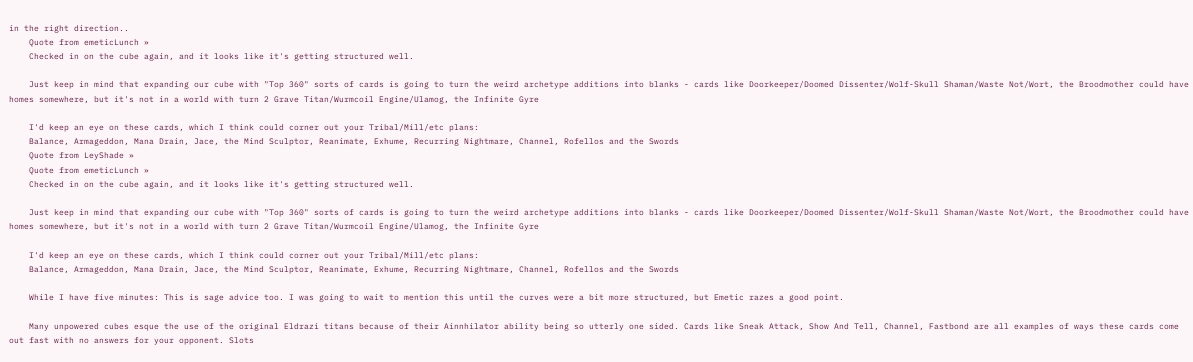in the right direction..
    Quote from emeticLunch »
    Checked in on the cube again, and it looks like it's getting structured well.

    Just keep in mind that expanding our cube with "Top 360" sorts of cards is going to turn the weird archetype additions into blanks - cards like Doorkeeper/Doomed Dissenter/Wolf-Skull Shaman/Waste Not/Wort, the Broodmother could have homes somewhere, but it's not in a world with turn 2 Grave Titan/Wurmcoil Engine/Ulamog, the Infinite Gyre

    I'd keep an eye on these cards, which I think could corner out your Tribal/Mill/etc plans:
    Balance, Armageddon, Mana Drain, Jace, the Mind Sculptor, Reanimate, Exhume, Recurring Nightmare, Channel, Rofellos and the Swords
    Quote from LeyShade »
    Quote from emeticLunch »
    Checked in on the cube again, and it looks like it's getting structured well.

    Just keep in mind that expanding our cube with "Top 360" sorts of cards is going to turn the weird archetype additions into blanks - cards like Doorkeeper/Doomed Dissenter/Wolf-Skull Shaman/Waste Not/Wort, the Broodmother could have homes somewhere, but it's not in a world with turn 2 Grave Titan/Wurmcoil Engine/Ulamog, the Infinite Gyre

    I'd keep an eye on these cards, which I think could corner out your Tribal/Mill/etc plans:
    Balance, Armageddon, Mana Drain, Jace, the Mind Sculptor, Reanimate, Exhume, Recurring Nightmare, Channel, Rofellos and the Swords

    While I have five minutes: This is sage advice too. I was going to wait to mention this until the curves were a bit more structured, but Emetic razes a good point.

    Many unpowered cubes esque the use of the original Eldrazi titans because of their Ainnhilator ability being so utterly one sided. Cards like Sneak Attack, Show And Tell, Channel, Fastbond are all examples of ways these cards come out fast with no answers for your opponent. Slots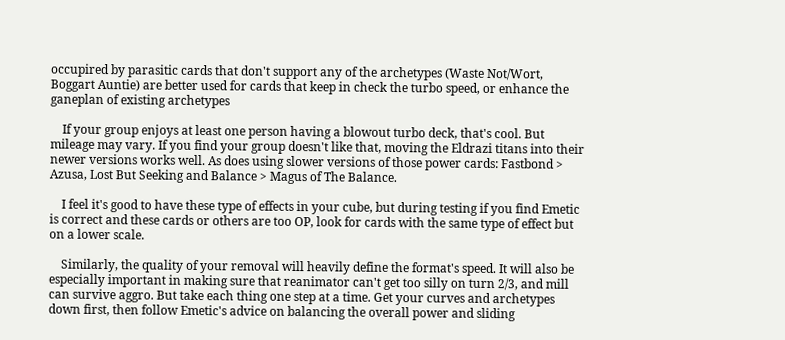occupired by parasitic cards that don't support any of the archetypes (Waste Not/Wort, Boggart Auntie) are better used for cards that keep in check the turbo speed, or enhance the ganeplan of existing archetypes

    If your group enjoys at least one person having a blowout turbo deck, that's cool. But mileage may vary. If you find your group doesn't like that, moving the Eldrazi titans into their newer versions works well. As does using slower versions of those power cards: Fastbond > Azusa, Lost But Seeking and Balance > Magus of The Balance.

    I feel it's good to have these type of effects in your cube, but during testing if you find Emetic is correct and these cards or others are too OP, look for cards with the same type of effect but on a lower scale.

    Similarly, the quality of your removal will heavily define the format's speed. It will also be especially important in making sure that reanimator can't get too silly on turn 2/3, and mill can survive aggro. But take each thing one step at a time. Get your curves and archetypes down first, then follow Emetic's advice on balancing the overall power and sliding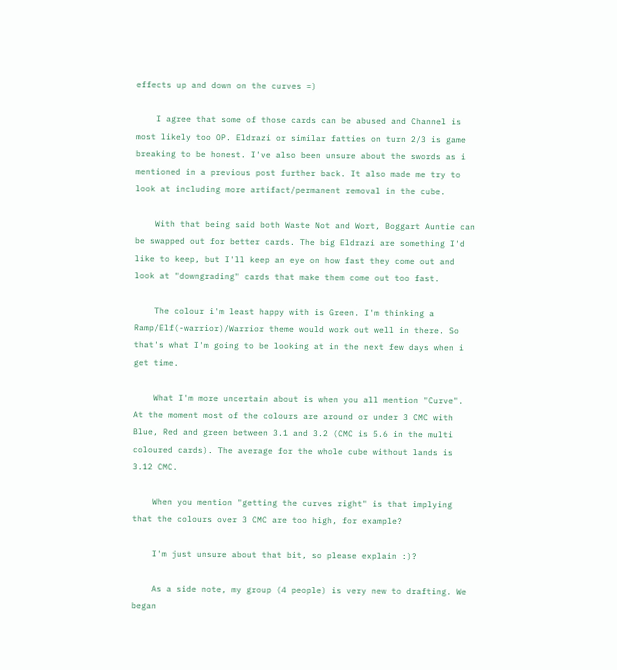effects up and down on the curves =)

    I agree that some of those cards can be abused and Channel is most likely too OP. Eldrazi or similar fatties on turn 2/3 is game breaking to be honest. I've also been unsure about the swords as i mentioned in a previous post further back. It also made me try to look at including more artifact/permanent removal in the cube.

    With that being said both Waste Not and Wort, Boggart Auntie can be swapped out for better cards. The big Eldrazi are something I'd like to keep, but I'll keep an eye on how fast they come out and look at "downgrading" cards that make them come out too fast.

    The colour i'm least happy with is Green. I'm thinking a Ramp/Elf(-warrior)/Warrior theme would work out well in there. So that's what I'm going to be looking at in the next few days when i get time.

    What I'm more uncertain about is when you all mention "Curve". At the moment most of the colours are around or under 3 CMC with Blue, Red and green between 3.1 and 3.2 (CMC is 5.6 in the multi coloured cards). The average for the whole cube without lands is 3.12 CMC.

    When you mention "getting the curves right" is that implying that the colours over 3 CMC are too high, for example?

    I'm just unsure about that bit, so please explain :)?

    As a side note, my group (4 people) is very new to drafting. We began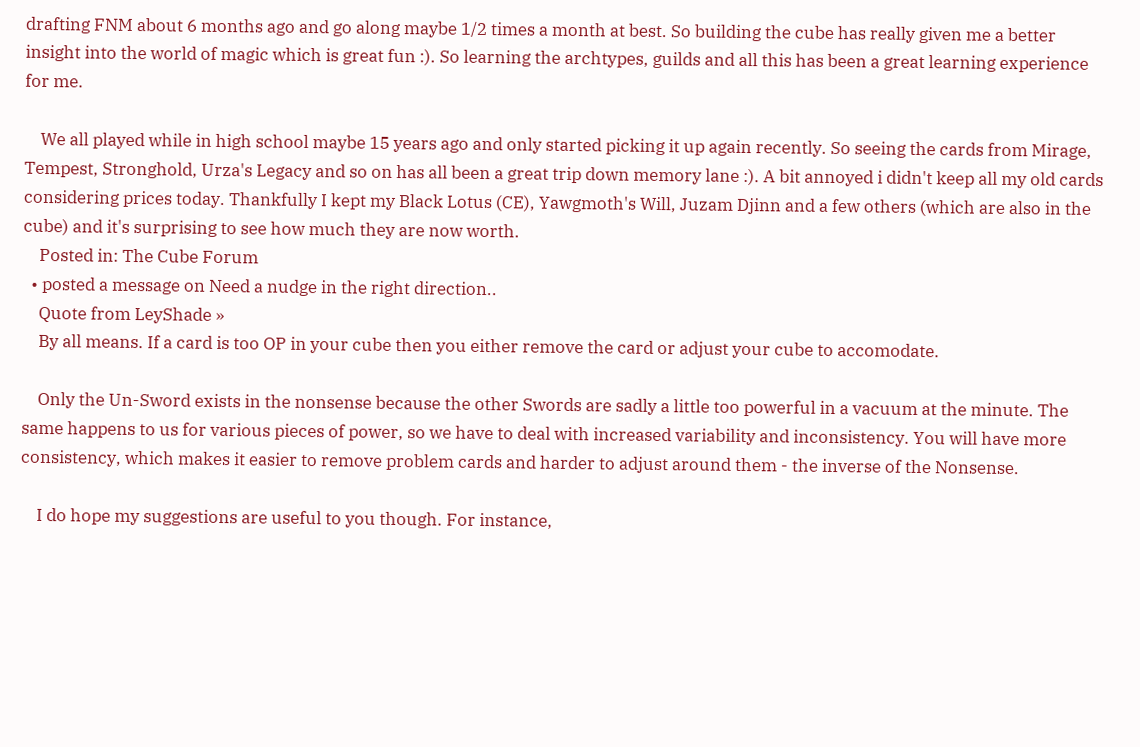drafting FNM about 6 months ago and go along maybe 1/2 times a month at best. So building the cube has really given me a better insight into the world of magic which is great fun :). So learning the archtypes, guilds and all this has been a great learning experience for me.

    We all played while in high school maybe 15 years ago and only started picking it up again recently. So seeing the cards from Mirage, Tempest, Stronghold, Urza's Legacy and so on has all been a great trip down memory lane :). A bit annoyed i didn't keep all my old cards considering prices today. Thankfully I kept my Black Lotus (CE), Yawgmoth's Will, Juzam Djinn and a few others (which are also in the cube) and it's surprising to see how much they are now worth.
    Posted in: The Cube Forum
  • posted a message on Need a nudge in the right direction..
    Quote from LeyShade »
    By all means. If a card is too OP in your cube then you either remove the card or adjust your cube to accomodate.

    Only the Un-Sword exists in the nonsense because the other Swords are sadly a little too powerful in a vacuum at the minute. The same happens to us for various pieces of power, so we have to deal with increased variability and inconsistency. You will have more consistency, which makes it easier to remove problem cards and harder to adjust around them - the inverse of the Nonsense.

    I do hope my suggestions are useful to you though. For instance,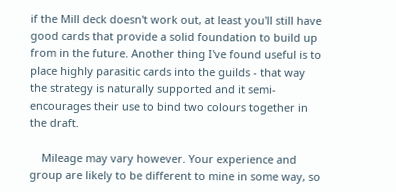if the Mill deck doesn't work out, at least you'll still have good cards that provide a solid foundation to build up from in the future. Another thing I've found useful is to place highly parasitic cards into the guilds - that way the strategy is naturally supported and it semi-encourages their use to bind two colours together in the draft.

    Mileage may vary however. Your experience and group are likely to be different to mine in some way, so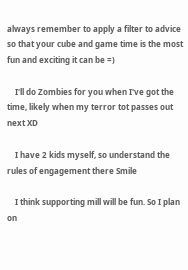always remember to apply a filter to advice so that your cube and game time is the most fun and exciting it can be =)

    I'll do Zombies for you when I've got the time, likely when my terror tot passes out next XD

    I have 2 kids myself, so understand the rules of engagement there Smile

    I think supporting mill will be fun. So I plan on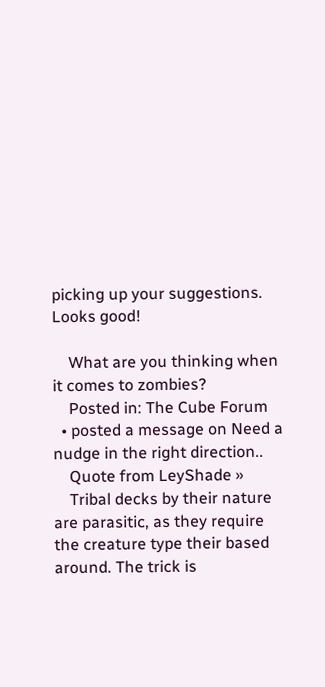picking up your suggestions. Looks good!

    What are you thinking when it comes to zombies?
    Posted in: The Cube Forum
  • posted a message on Need a nudge in the right direction..
    Quote from LeyShade »
    Tribal decks by their nature are parasitic, as they require the creature type their based around. The trick is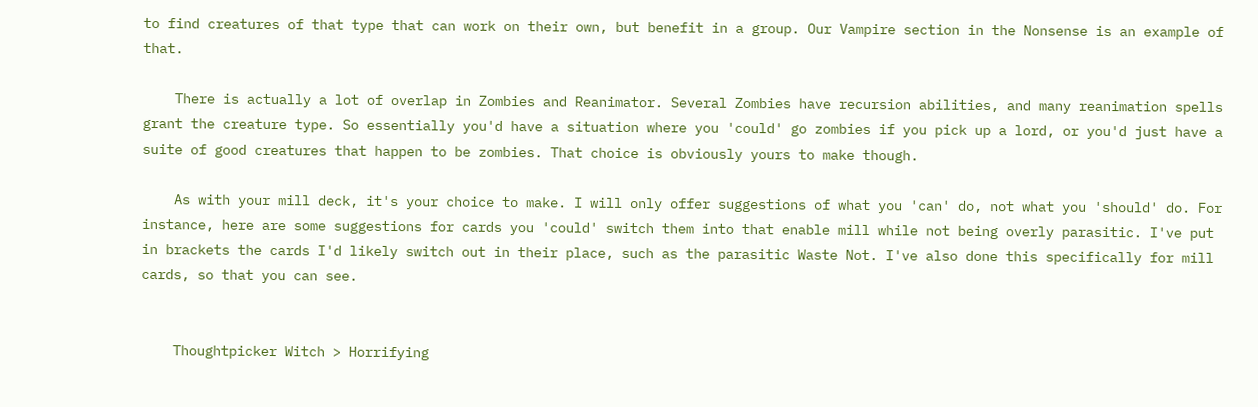to find creatures of that type that can work on their own, but benefit in a group. Our Vampire section in the Nonsense is an example of that.

    There is actually a lot of overlap in Zombies and Reanimator. Several Zombies have recursion abilities, and many reanimation spells grant the creature type. So essentially you'd have a situation where you 'could' go zombies if you pick up a lord, or you'd just have a suite of good creatures that happen to be zombies. That choice is obviously yours to make though.

    As with your mill deck, it's your choice to make. I will only offer suggestions of what you 'can' do, not what you 'should' do. For instance, here are some suggestions for cards you 'could' switch them into that enable mill while not being overly parasitic. I've put in brackets the cards I'd likely switch out in their place, such as the parasitic Waste Not. I've also done this specifically for mill cards, so that you can see.


    Thoughtpicker Witch > Horrifying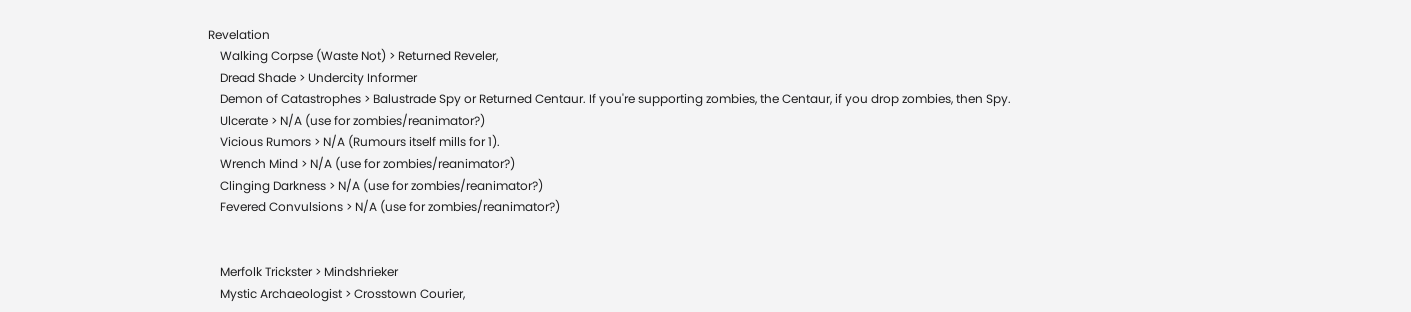Revelation
    Walking Corpse (Waste Not) > Returned Reveler,
    Dread Shade > Undercity Informer
    Demon of Catastrophes > Balustrade Spy or Returned Centaur. If you're supporting zombies, the Centaur, if you drop zombies, then Spy.
    Ulcerate > N/A (use for zombies/reanimator?)
    Vicious Rumors > N/A (Rumours itself mills for 1).
    Wrench Mind > N/A (use for zombies/reanimator?)
    Clinging Darkness > N/A (use for zombies/reanimator?)
    Fevered Convulsions > N/A (use for zombies/reanimator?)


    Merfolk Trickster > Mindshrieker
    Mystic Archaeologist > Crosstown Courier,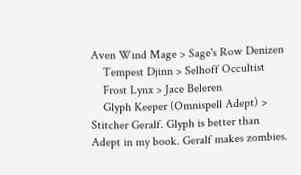Aven Wind Mage > Sage's Row Denizen
    Tempest Djinn > Selhoff Occultist
    Frost Lynx > Jace Beleren
    Glyph Keeper (Omnispell Adept) > Stitcher Geralf. Glyph is better than Adept in my book. Geralf makes zombies.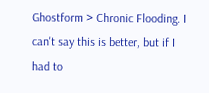Ghostform > Chronic Flooding. I can't say this is better, but if I had to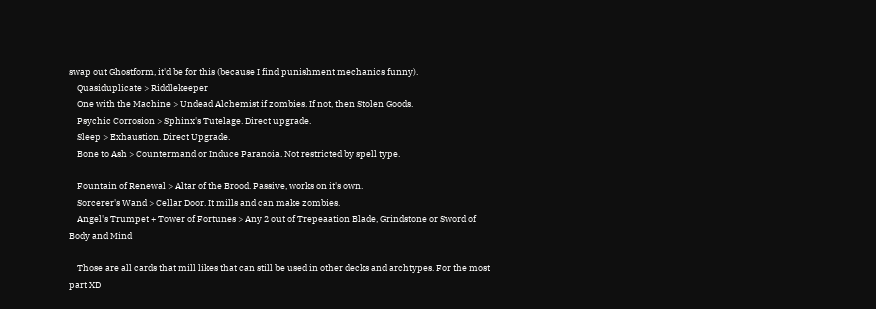swap out Ghostform, it'd be for this (because I find punishment mechanics funny).
    Quasiduplicate > Riddlekeeper
    One with the Machine > Undead Alchemist if zombies. If not, then Stolen Goods.
    Psychic Corrosion > Sphinx's Tutelage. Direct upgrade.
    Sleep > Exhaustion. Direct Upgrade.
    Bone to Ash > Countermand or Induce Paranoia. Not restricted by spell type.

    Fountain of Renewal > Altar of the Brood. Passive, works on it's own.
    Sorcerer's Wand > Cellar Door. It mills and can make zombies.
    Angel's Trumpet + Tower of Fortunes > Any 2 out of Trepeaation Blade, Grindstone or Sword of Body and Mind

    Those are all cards that mill likes that can still be used in other decks and archtypes. For the most part XD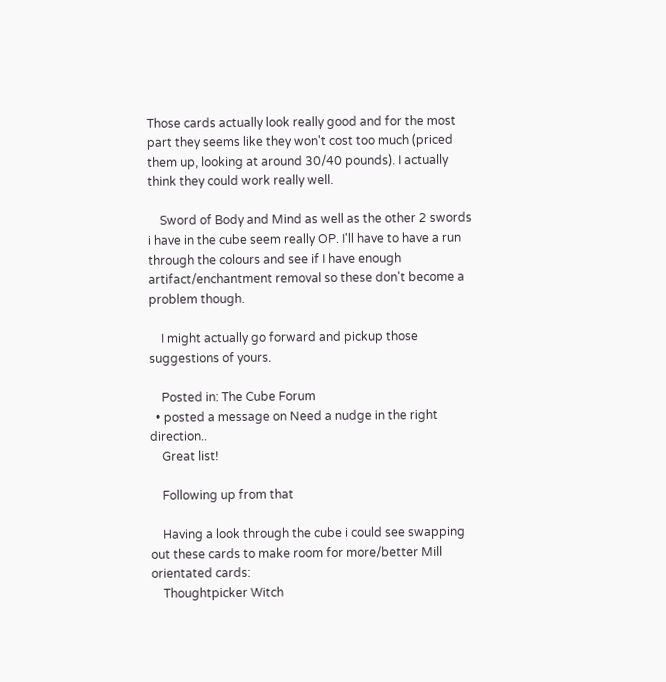Those cards actually look really good and for the most part they seems like they won't cost too much (priced them up, looking at around 30/40 pounds). I actually think they could work really well.

    Sword of Body and Mind as well as the other 2 swords i have in the cube seem really OP. I'll have to have a run through the colours and see if I have enough artifact/enchantment removal so these don't become a problem though.

    I might actually go forward and pickup those suggestions of yours.

    Posted in: The Cube Forum
  • posted a message on Need a nudge in the right direction..
    Great list!

    Following up from that

    Having a look through the cube i could see swapping out these cards to make room for more/better Mill orientated cards:
    Thoughtpicker Witch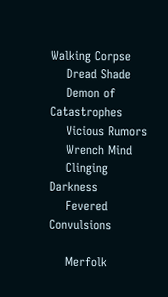Walking Corpse
    Dread Shade
    Demon of Catastrophes
    Vicious Rumors
    Wrench Mind
    Clinging Darkness
    Fevered Convulsions

    Merfolk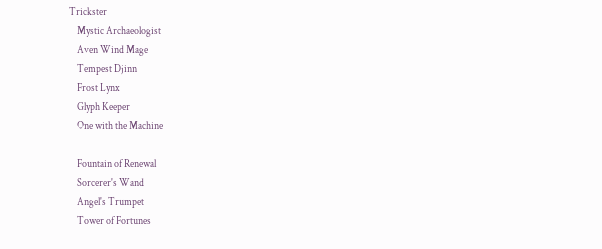Trickster
    Mystic Archaeologist
    Aven Wind Mage
    Tempest Djinn
    Frost Lynx
    Glyph Keeper
    One with the Machine

    Fountain of Renewal
    Sorcerer's Wand
    Angel's Trumpet
    Tower of Fortunes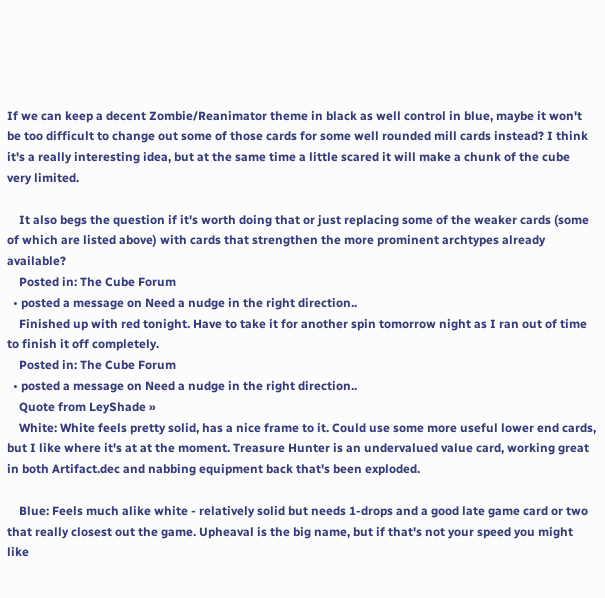If we can keep a decent Zombie/Reanimator theme in black as well control in blue, maybe it won't be too difficult to change out some of those cards for some well rounded mill cards instead? I think it's a really interesting idea, but at the same time a little scared it will make a chunk of the cube very limited.

    It also begs the question if it's worth doing that or just replacing some of the weaker cards (some of which are listed above) with cards that strengthen the more prominent archtypes already available?
    Posted in: The Cube Forum
  • posted a message on Need a nudge in the right direction..
    Finished up with red tonight. Have to take it for another spin tomorrow night as I ran out of time to finish it off completely.
    Posted in: The Cube Forum
  • posted a message on Need a nudge in the right direction..
    Quote from LeyShade »
    White: White feels pretty solid, has a nice frame to it. Could use some more useful lower end cards, but I like where it's at at the moment. Treasure Hunter is an undervalued value card, working great in both Artifact.dec and nabbing equipment back that's been exploded.

    Blue: Feels much alike white - relatively solid but needs 1-drops and a good late game card or two that really closest out the game. Upheaval is the big name, but if that's not your speed you might like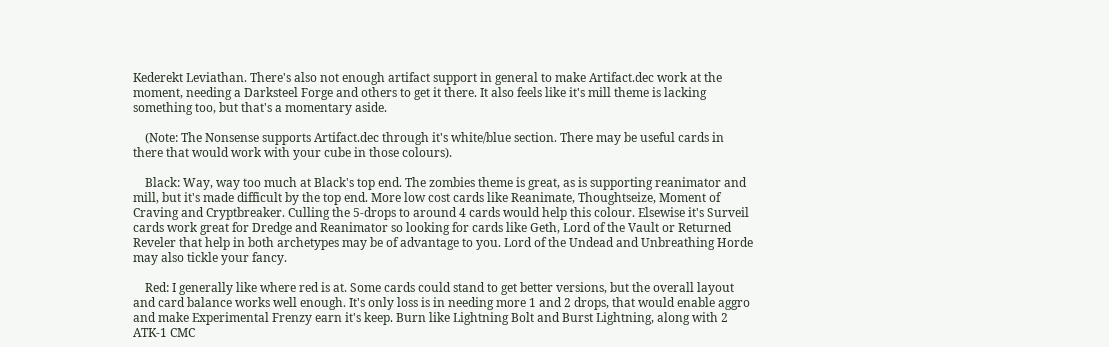Kederekt Leviathan. There's also not enough artifact support in general to make Artifact.dec work at the moment, needing a Darksteel Forge and others to get it there. It also feels like it's mill theme is lacking something too, but that's a momentary aside.

    (Note: The Nonsense supports Artifact.dec through it's white/blue section. There may be useful cards in there that would work with your cube in those colours).

    Black: Way, way too much at Black's top end. The zombies theme is great, as is supporting reanimator and mill, but it's made difficult by the top end. More low cost cards like Reanimate, Thoughtseize, Moment of Craving and Cryptbreaker. Culling the 5-drops to around 4 cards would help this colour. Elsewise it's Surveil cards work great for Dredge and Reanimator so looking for cards like Geth, Lord of the Vault or Returned Reveler that help in both archetypes may be of advantage to you. Lord of the Undead and Unbreathing Horde may also tickle your fancy.

    Red: I generally like where red is at. Some cards could stand to get better versions, but the overall layout and card balance works well enough. It's only loss is in needing more 1 and 2 drops, that would enable aggro and make Experimental Frenzy earn it's keep. Burn like Lightning Bolt and Burst Lightning, along with 2 ATK-1 CMC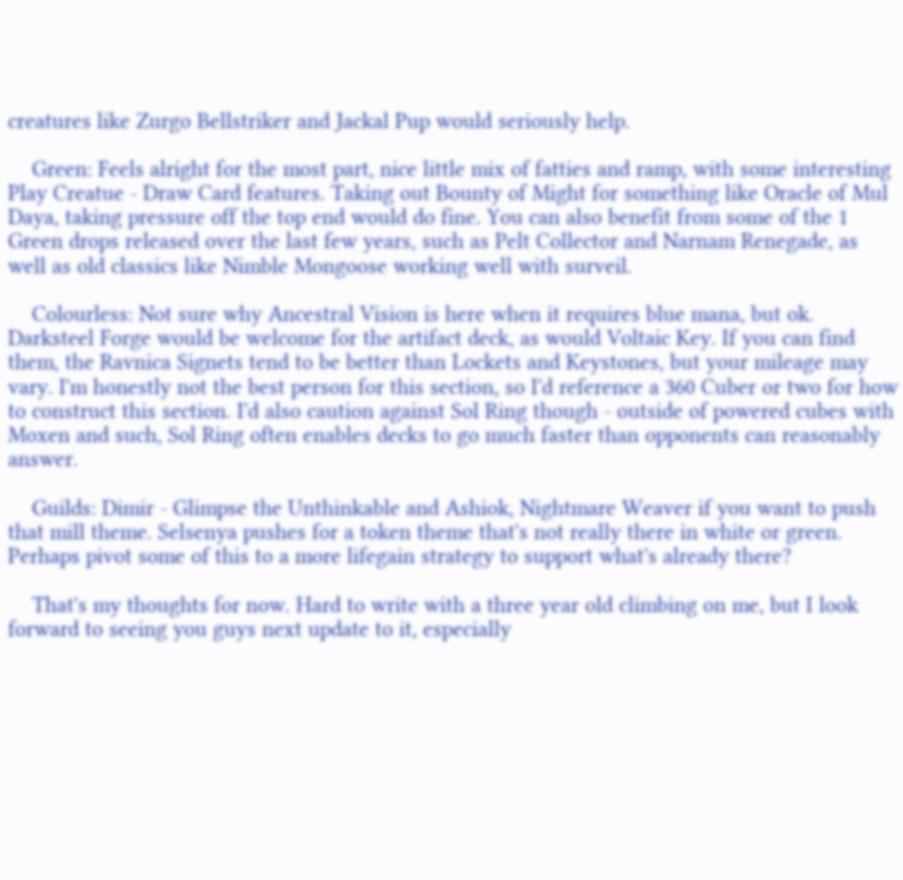creatures like Zurgo Bellstriker and Jackal Pup would seriously help.

    Green: Feels alright for the most part, nice little mix of fatties and ramp, with some interesting Play Creatue - Draw Card features. Taking out Bounty of Might for something like Oracle of Mul Daya, taking pressure off the top end would do fine. You can also benefit from some of the 1 Green drops released over the last few years, such as Pelt Collector and Narnam Renegade, as well as old classics like Nimble Mongoose working well with surveil.

    Colourless: Not sure why Ancestral Vision is here when it requires blue mana, but ok. Darksteel Forge would be welcome for the artifact deck, as would Voltaic Key. If you can find them, the Ravnica Signets tend to be better than Lockets and Keystones, but your mileage may vary. I'm honestly not the best person for this section, so I'd reference a 360 Cuber or two for how to construct this section. I'd also caution against Sol Ring though - outside of powered cubes with Moxen and such, Sol Ring often enables decks to go much faster than opponents can reasonably answer.

    Guilds: Dimir - Glimpse the Unthinkable and Ashiok, Nightmare Weaver if you want to push that mill theme. Selsenya pushes for a token theme that's not really there in white or green. Perhaps pivot some of this to a more lifegain strategy to support what's already there?

    That's my thoughts for now. Hard to write with a three year old climbing on me, but I look forward to seeing you guys next update to it, especially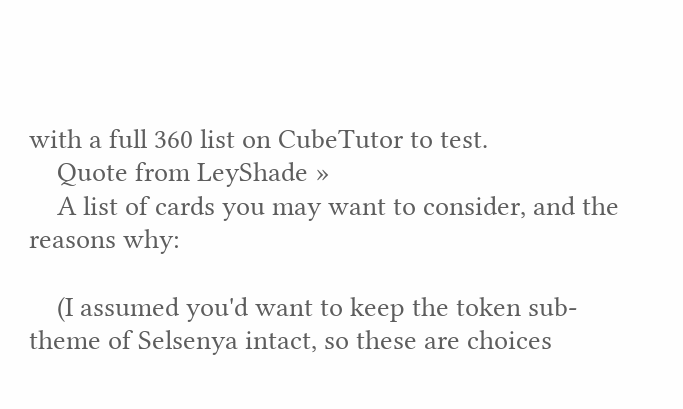with a full 360 list on CubeTutor to test.
    Quote from LeyShade »
    A list of cards you may want to consider, and the reasons why:

    (I assumed you'd want to keep the token sub-theme of Selsenya intact, so these are choices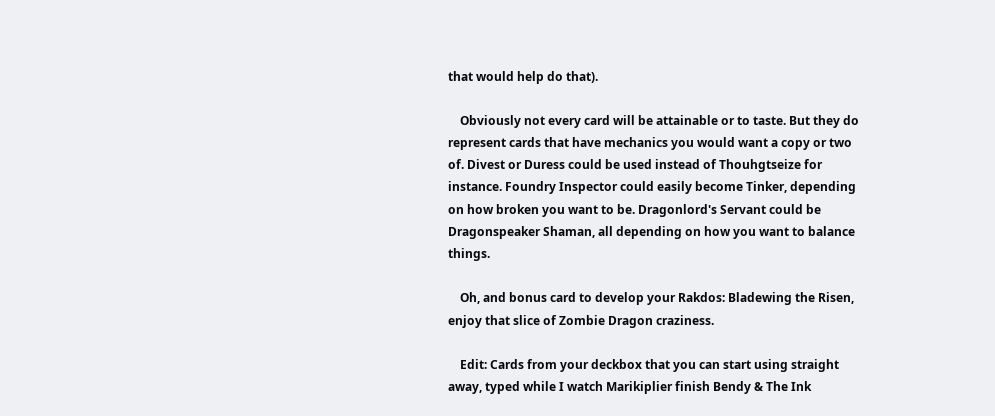that would help do that).

    Obviously not every card will be attainable or to taste. But they do represent cards that have mechanics you would want a copy or two of. Divest or Duress could be used instead of Thouhgtseize for instance. Foundry Inspector could easily become Tinker, depending on how broken you want to be. Dragonlord's Servant could be Dragonspeaker Shaman, all depending on how you want to balance things.

    Oh, and bonus card to develop your Rakdos: Bladewing the Risen, enjoy that slice of Zombie Dragon craziness.

    Edit: Cards from your deckbox that you can start using straight away, typed while I watch Marikiplier finish Bendy & The Ink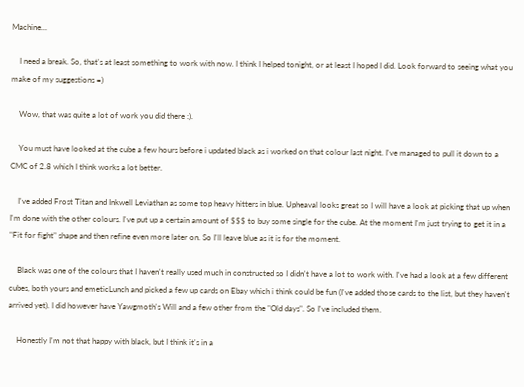Machine...

    I need a break. So, that's at least something to work with now. I think I helped tonight, or at least I hoped I did. Look forward to seeing what you make of my suggestions =)

    Wow, that was quite a lot of work you did there :).

    You must have looked at the cube a few hours before i updated black as i worked on that colour last night. I've managed to pull it down to a CMC of 2.8 which I think works a lot better.

    I've added Frost Titan and Inkwell Leviathan as some top heavy hitters in blue. Upheaval looks great so I will have a look at picking that up when I'm done with the other colours. I've put up a certain amount of $$$ to buy some single for the cube. At the moment I'm just trying to get it in a "Fit for fight" shape and then refine even more later on. So I'll leave blue as it is for the moment.

    Black was one of the colours that I haven't really used much in constructed so I didn't have a lot to work with. I've had a look at a few different cubes, both yours and emeticLunch and picked a few up cards on Ebay which i think could be fun (I've added those cards to the list, but they haven't arrived yet). I did however have Yawgmoth's Will and a few other from the "Old days". So I've included them.

    Honestly I'm not that happy with black, but I think it's in a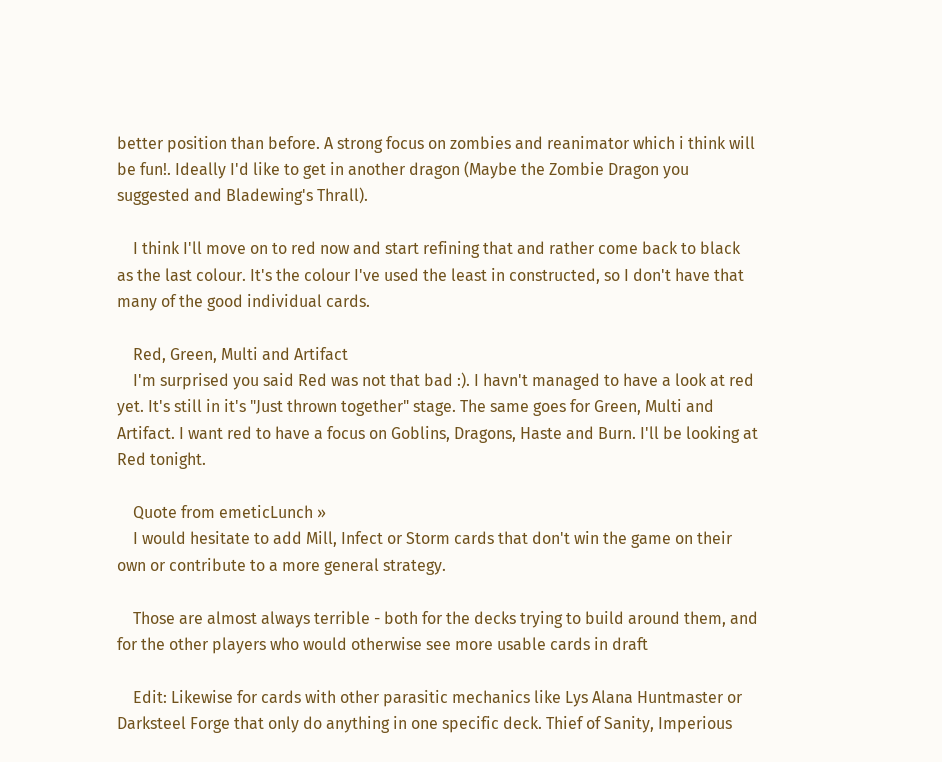better position than before. A strong focus on zombies and reanimator which i think will be fun!. Ideally I'd like to get in another dragon (Maybe the Zombie Dragon you suggested and Bladewing's Thrall).

    I think I'll move on to red now and start refining that and rather come back to black as the last colour. It's the colour I've used the least in constructed, so I don't have that many of the good individual cards.

    Red, Green, Multi and Artifact
    I'm surprised you said Red was not that bad :). I havn't managed to have a look at red yet. It's still in it's "Just thrown together" stage. The same goes for Green, Multi and Artifact. I want red to have a focus on Goblins, Dragons, Haste and Burn. I'll be looking at Red tonight.

    Quote from emeticLunch »
    I would hesitate to add Mill, Infect or Storm cards that don't win the game on their own or contribute to a more general strategy.

    Those are almost always terrible - both for the decks trying to build around them, and for the other players who would otherwise see more usable cards in draft

    Edit: Likewise for cards with other parasitic mechanics like Lys Alana Huntmaster or Darksteel Forge that only do anything in one specific deck. Thief of Sanity, Imperious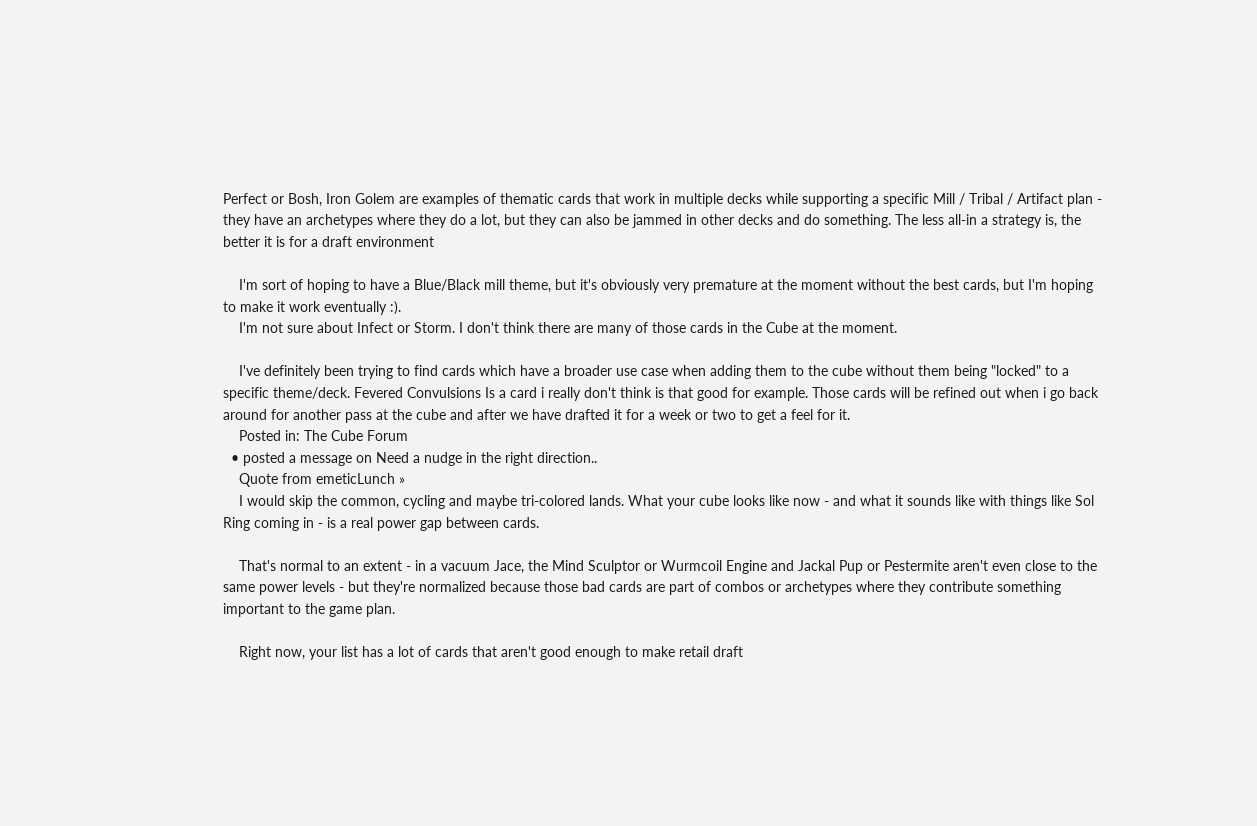Perfect or Bosh, Iron Golem are examples of thematic cards that work in multiple decks while supporting a specific Mill / Tribal / Artifact plan - they have an archetypes where they do a lot, but they can also be jammed in other decks and do something. The less all-in a strategy is, the better it is for a draft environment

    I'm sort of hoping to have a Blue/Black mill theme, but it's obviously very premature at the moment without the best cards, but I'm hoping to make it work eventually :).
    I'm not sure about Infect or Storm. I don't think there are many of those cards in the Cube at the moment.

    I've definitely been trying to find cards which have a broader use case when adding them to the cube without them being "locked" to a specific theme/deck. Fevered Convulsions Is a card i really don't think is that good for example. Those cards will be refined out when i go back around for another pass at the cube and after we have drafted it for a week or two to get a feel for it.
    Posted in: The Cube Forum
  • posted a message on Need a nudge in the right direction..
    Quote from emeticLunch »
    I would skip the common, cycling and maybe tri-colored lands. What your cube looks like now - and what it sounds like with things like Sol Ring coming in - is a real power gap between cards.

    That's normal to an extent - in a vacuum Jace, the Mind Sculptor or Wurmcoil Engine and Jackal Pup or Pestermite aren't even close to the same power levels - but they're normalized because those bad cards are part of combos or archetypes where they contribute something important to the game plan.

    Right now, your list has a lot of cards that aren't good enough to make retail draft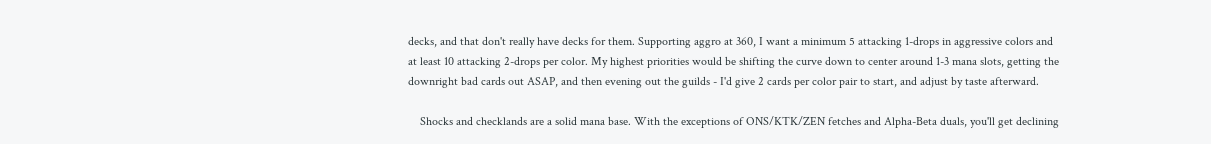decks, and that don't really have decks for them. Supporting aggro at 360, I want a minimum 5 attacking 1-drops in aggressive colors and at least 10 attacking 2-drops per color. My highest priorities would be shifting the curve down to center around 1-3 mana slots, getting the downright bad cards out ASAP, and then evening out the guilds - I'd give 2 cards per color pair to start, and adjust by taste afterward.

    Shocks and checklands are a solid mana base. With the exceptions of ONS/KTK/ZEN fetches and Alpha-Beta duals, you'll get declining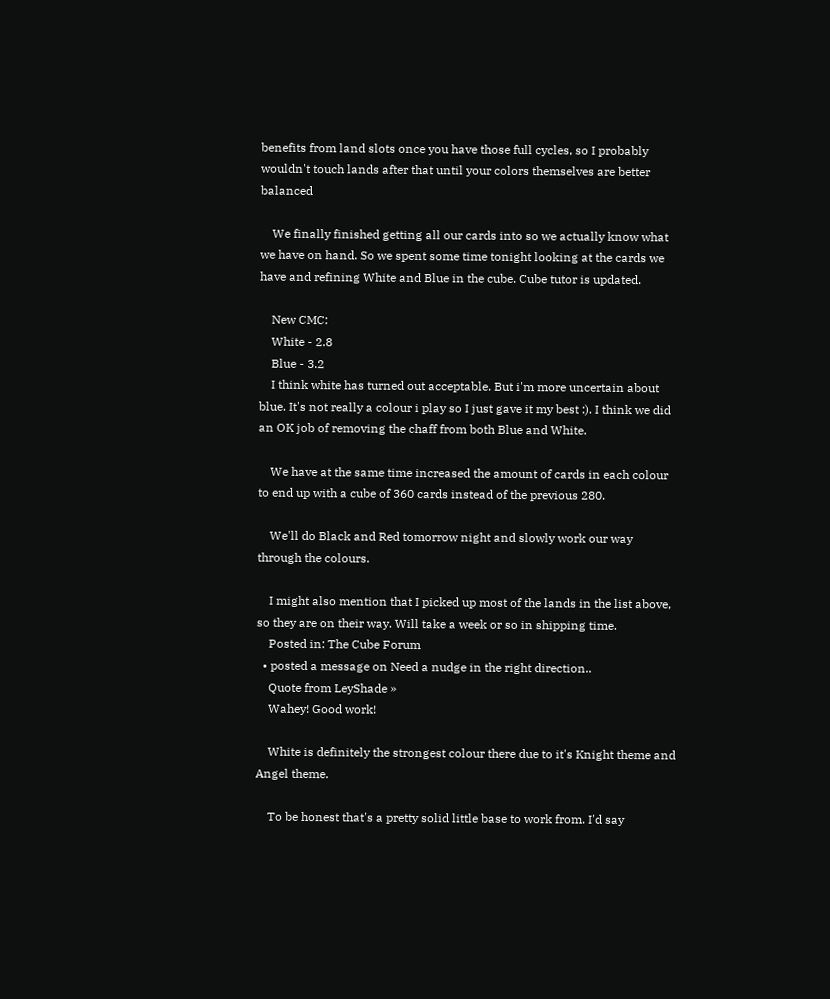benefits from land slots once you have those full cycles, so I probably wouldn't touch lands after that until your colors themselves are better balanced

    We finally finished getting all our cards into so we actually know what we have on hand. So we spent some time tonight looking at the cards we have and refining White and Blue in the cube. Cube tutor is updated.

    New CMC:
    White - 2.8
    Blue - 3.2
    I think white has turned out acceptable. But i'm more uncertain about blue. It's not really a colour i play so I just gave it my best :). I think we did an OK job of removing the chaff from both Blue and White.

    We have at the same time increased the amount of cards in each colour to end up with a cube of 360 cards instead of the previous 280.

    We'll do Black and Red tomorrow night and slowly work our way through the colours.

    I might also mention that I picked up most of the lands in the list above, so they are on their way. Will take a week or so in shipping time.
    Posted in: The Cube Forum
  • posted a message on Need a nudge in the right direction..
    Quote from LeyShade »
    Wahey! Good work!

    White is definitely the strongest colour there due to it's Knight theme and Angel theme.

    To be honest that's a pretty solid little base to work from. I'd say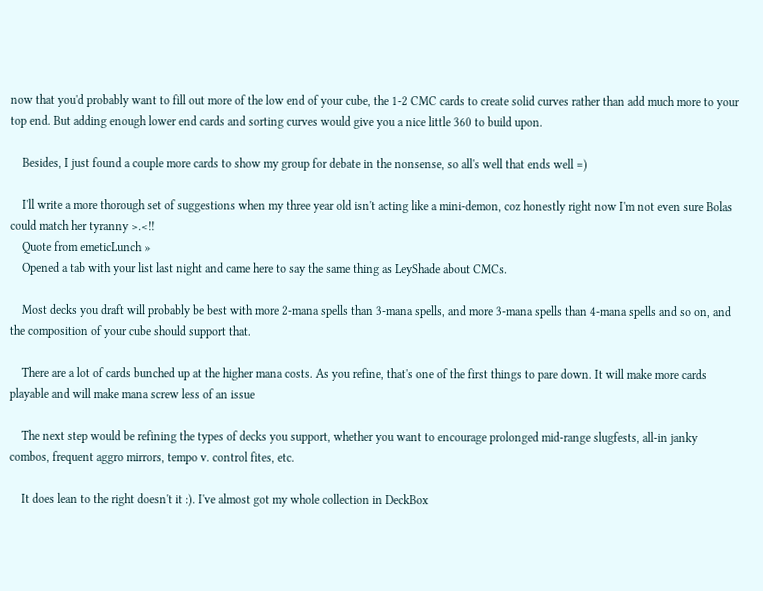now that you'd probably want to fill out more of the low end of your cube, the 1-2 CMC cards to create solid curves rather than add much more to your top end. But adding enough lower end cards and sorting curves would give you a nice little 360 to build upon.

    Besides, I just found a couple more cards to show my group for debate in the nonsense, so all's well that ends well =)

    I'll write a more thorough set of suggestions when my three year old isn't acting like a mini-demon, coz honestly right now I'm not even sure Bolas could match her tyranny >.<!!
    Quote from emeticLunch »
    Opened a tab with your list last night and came here to say the same thing as LeyShade about CMCs.

    Most decks you draft will probably be best with more 2-mana spells than 3-mana spells, and more 3-mana spells than 4-mana spells and so on, and the composition of your cube should support that.

    There are a lot of cards bunched up at the higher mana costs. As you refine, that's one of the first things to pare down. It will make more cards playable and will make mana screw less of an issue

    The next step would be refining the types of decks you support, whether you want to encourage prolonged mid-range slugfests, all-in janky combos, frequent aggro mirrors, tempo v. control fites, etc.

    It does lean to the right doesn't it :). I've almost got my whole collection in DeckBox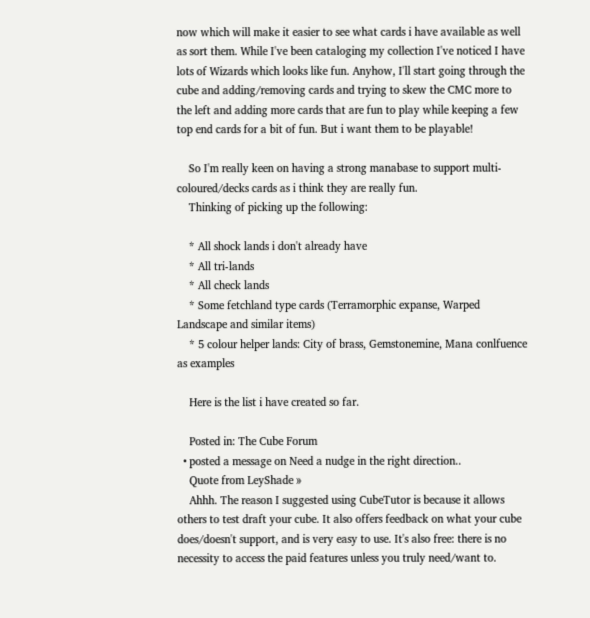now which will make it easier to see what cards i have available as well as sort them. While I've been cataloging my collection I've noticed I have lots of Wizards which looks like fun. Anyhow, I'll start going through the cube and adding/removing cards and trying to skew the CMC more to the left and adding more cards that are fun to play while keeping a few top end cards for a bit of fun. But i want them to be playable!

    So I'm really keen on having a strong manabase to support multi-coloured/decks cards as i think they are really fun.
    Thinking of picking up the following:

    * All shock lands i don't already have
    * All tri-lands
    * All check lands
    * Some fetchland type cards (Terramorphic expanse, Warped Landscape and similar items)
    * 5 colour helper lands: City of brass, Gemstonemine, Mana conlfuence as examples

    Here is the list i have created so far.

    Posted in: The Cube Forum
  • posted a message on Need a nudge in the right direction..
    Quote from LeyShade »
    Ahhh. The reason I suggested using CubeTutor is because it allows others to test draft your cube. It also offers feedback on what your cube does/doesn't support, and is very easy to use. It's also free: there is no necessity to access the paid features unless you truly need/want to.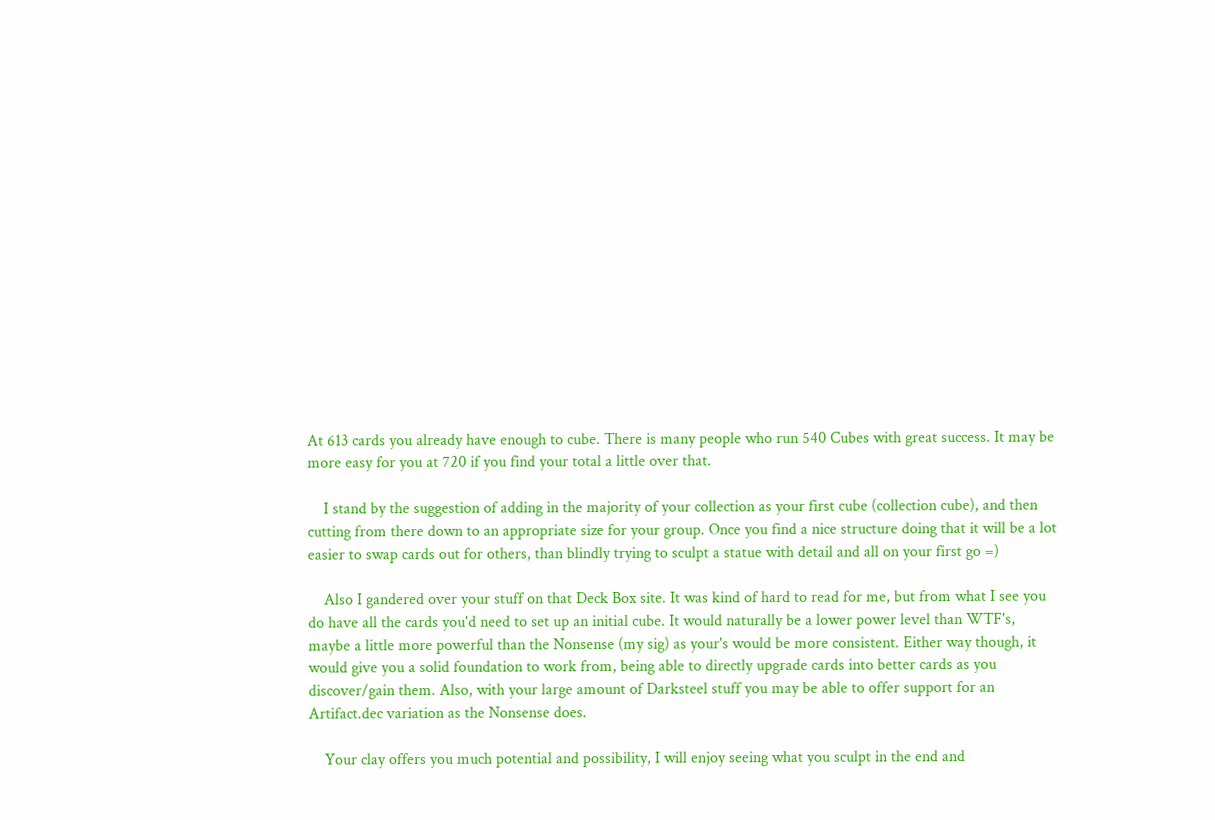At 613 cards you already have enough to cube. There is many people who run 540 Cubes with great success. It may be more easy for you at 720 if you find your total a little over that.

    I stand by the suggestion of adding in the majority of your collection as your first cube (collection cube), and then cutting from there down to an appropriate size for your group. Once you find a nice structure doing that it will be a lot easier to swap cards out for others, than blindly trying to sculpt a statue with detail and all on your first go =)

    Also I gandered over your stuff on that Deck Box site. It was kind of hard to read for me, but from what I see you do have all the cards you'd need to set up an initial cube. It would naturally be a lower power level than WTF's, maybe a little more powerful than the Nonsense (my sig) as your's would be more consistent. Either way though, it would give you a solid foundation to work from, being able to directly upgrade cards into better cards as you discover/gain them. Also, with your large amount of Darksteel stuff you may be able to offer support for an Artifact.dec variation as the Nonsense does.

    Your clay offers you much potential and possibility, I will enjoy seeing what you sculpt in the end and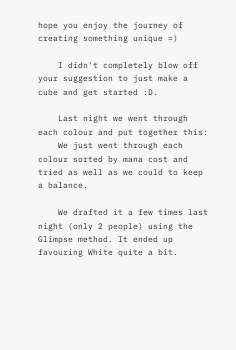hope you enjoy the journey of creating something unique =)

    I didn't completely blow off your suggestion to just make a cube and get started :D.

    Last night we went through each colour and put together this:
    We just went through each colour sorted by mana cost and tried as well as we could to keep a balance.

    We drafted it a few times last night (only 2 people) using the Glimpse method. It ended up favouring White quite a bit.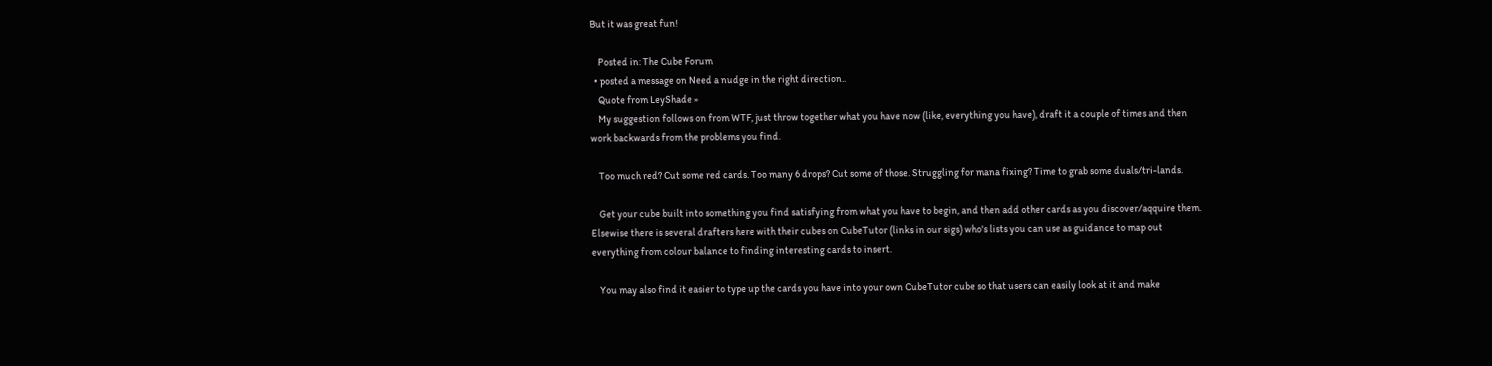But it was great fun!

    Posted in: The Cube Forum
  • posted a message on Need a nudge in the right direction..
    Quote from LeyShade »
    My suggestion follows on from WTF, just throw together what you have now (like, everything you have), draft it a couple of times and then work backwards from the problems you find.

    Too much red? Cut some red cards. Too many 6 drops? Cut some of those. Struggling for mana fixing? Time to grab some duals/tri-lands.

    Get your cube built into something you find satisfying from what you have to begin, and then add other cards as you discover/aqquire them. Elsewise there is several drafters here with their cubes on CubeTutor (links in our sigs) who's lists you can use as guidance to map out everything from colour balance to finding interesting cards to insert.

    You may also find it easier to type up the cards you have into your own CubeTutor cube so that users can easily look at it and make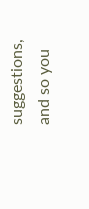suggestions, and so you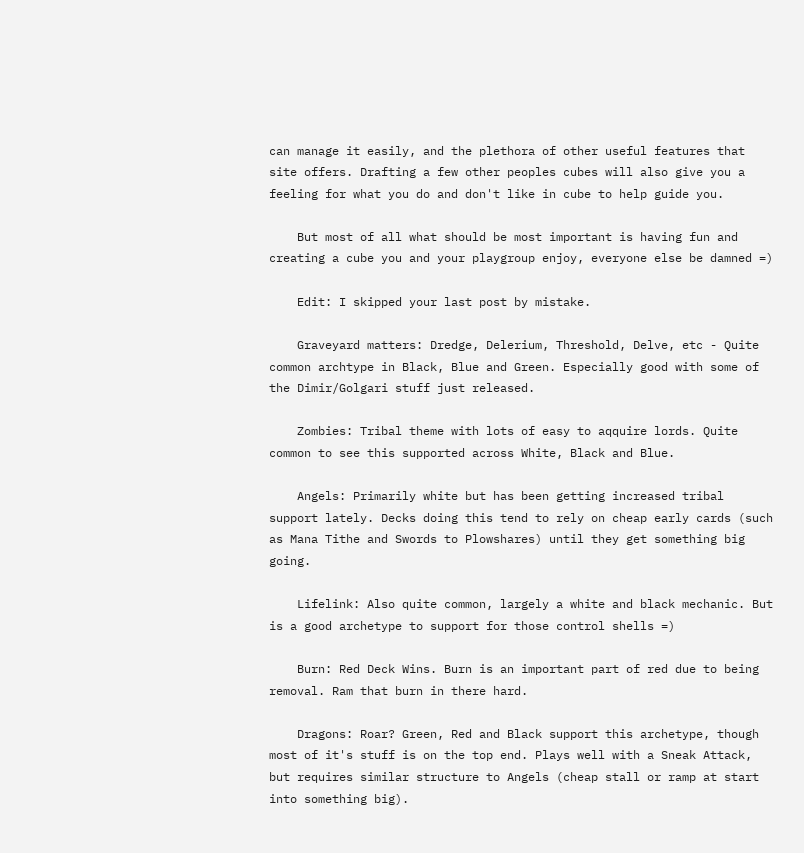can manage it easily, and the plethora of other useful features that site offers. Drafting a few other peoples cubes will also give you a feeling for what you do and don't like in cube to help guide you.

    But most of all what should be most important is having fun and creating a cube you and your playgroup enjoy, everyone else be damned =)

    Edit: I skipped your last post by mistake.

    Graveyard matters: Dredge, Delerium, Threshold, Delve, etc - Quite common archtype in Black, Blue and Green. Especially good with some of the Dimir/Golgari stuff just released.

    Zombies: Tribal theme with lots of easy to aqquire lords. Quite common to see this supported across White, Black and Blue.

    Angels: Primarily white but has been getting increased tribal support lately. Decks doing this tend to rely on cheap early cards (such as Mana Tithe and Swords to Plowshares) until they get something big going.

    Lifelink: Also quite common, largely a white and black mechanic. But is a good archetype to support for those control shells =)

    Burn: Red Deck Wins. Burn is an important part of red due to being removal. Ram that burn in there hard.

    Dragons: Roar? Green, Red and Black support this archetype, though most of it's stuff is on the top end. Plays well with a Sneak Attack, but requires similar structure to Angels (cheap stall or ramp at start into something big).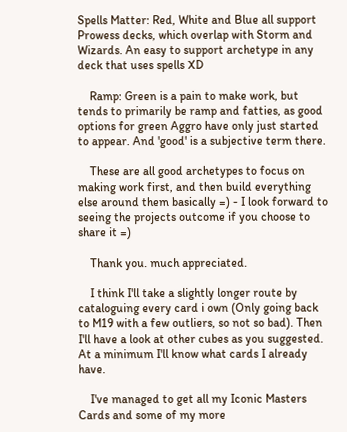Spells Matter: Red, White and Blue all support Prowess decks, which overlap with Storm and Wizards. An easy to support archetype in any deck that uses spells XD

    Ramp: Green is a pain to make work, but tends to primarily be ramp and fatties, as good options for green Aggro have only just started to appear. And 'good' is a subjective term there.

    These are all good archetypes to focus on making work first, and then build everything else around them basically =) - I look forward to seeing the projects outcome if you choose to share it =)

    Thank you. much appreciated.

    I think I'll take a slightly longer route by cataloguing every card i own (Only going back to M19 with a few outliers, so not so bad). Then I'll have a look at other cubes as you suggested. At a minimum I'll know what cards I already have.

    I've managed to get all my Iconic Masters Cards and some of my more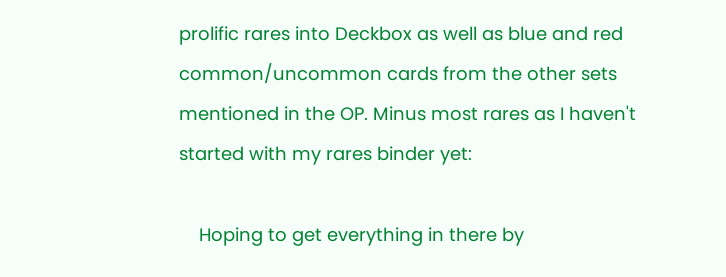prolific rares into Deckbox as well as blue and red common/uncommon cards from the other sets mentioned in the OP. Minus most rares as I haven't started with my rares binder yet:

    Hoping to get everything in there by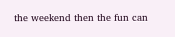the weekend then the fun can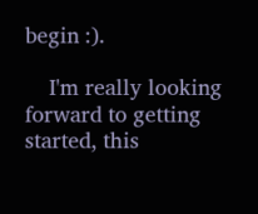begin :).

    I'm really looking forward to getting started, this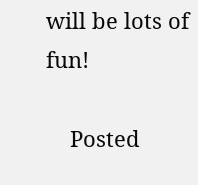will be lots of fun!

    Posted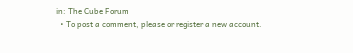in: The Cube Forum
  • To post a comment, please or register a new account.